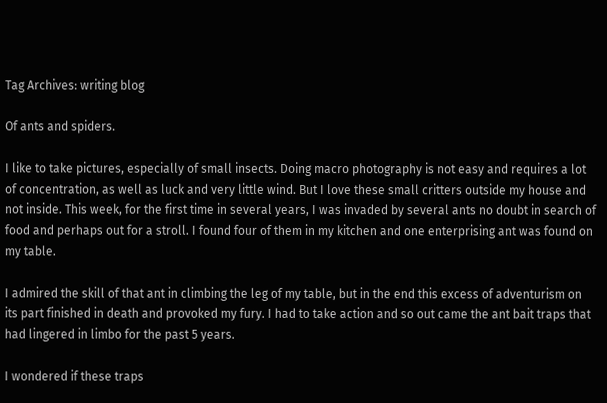Tag Archives: writing blog

Of ants and spiders.

I like to take pictures, especially of small insects. Doing macro photography is not easy and requires a lot of concentration, as well as luck and very little wind. But I love these small critters outside my house and not inside. This week, for the first time in several years, I was invaded by several ants no doubt in search of food and perhaps out for a stroll. I found four of them in my kitchen and one enterprising ant was found on my table.

I admired the skill of that ant in climbing the leg of my table, but in the end this excess of adventurism on its part finished in death and provoked my fury. I had to take action and so out came the ant bait traps that had lingered in limbo for the past 5 years.

I wondered if these traps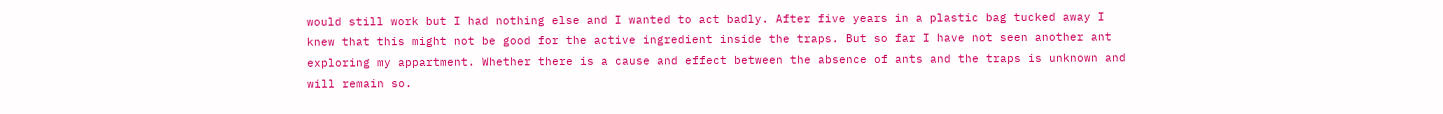would still work but I had nothing else and I wanted to act badly. After five years in a plastic bag tucked away I knew that this might not be good for the active ingredient inside the traps. But so far I have not seen another ant exploring my appartment. Whether there is a cause and effect between the absence of ants and the traps is unknown and will remain so.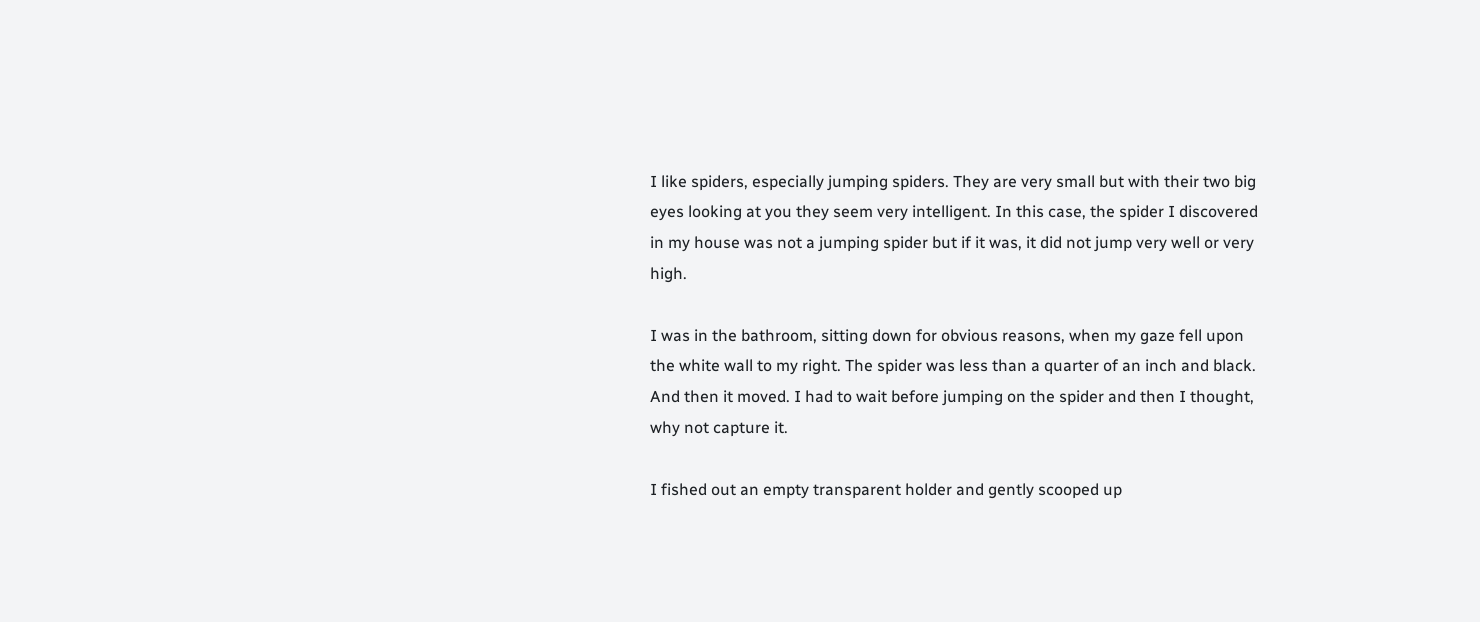I like spiders, especially jumping spiders. They are very small but with their two big eyes looking at you they seem very intelligent. In this case, the spider I discovered in my house was not a jumping spider but if it was, it did not jump very well or very high.

I was in the bathroom, sitting down for obvious reasons, when my gaze fell upon the white wall to my right. The spider was less than a quarter of an inch and black. And then it moved. I had to wait before jumping on the spider and then I thought, why not capture it.

I fished out an empty transparent holder and gently scooped up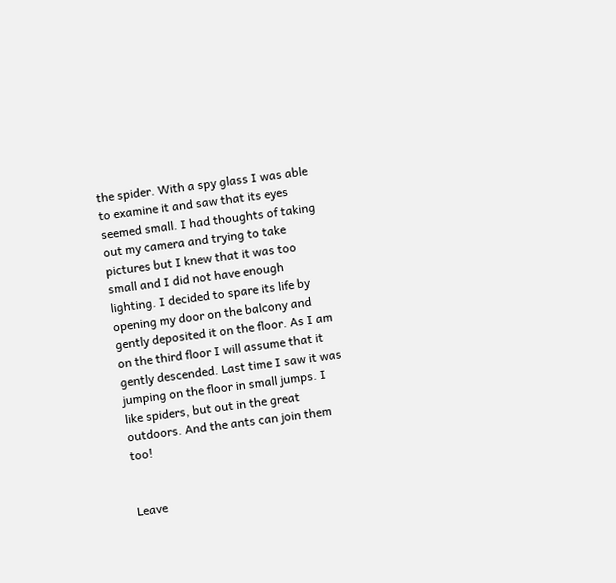the spider. With a spy glass I was able to examine it and saw that its eyes seemed small. I had thoughts of taking out my camera and trying to take pictures but I knew that it was too small and I did not have enough lighting. I decided to spare its life by opening my door on the balcony and gently deposited it on the floor. As I am on the third floor I will assume that it gently descended. Last time I saw it was jumping on the floor in small jumps. I like spiders, but out in the great outdoors. And the ants can join them too!


Leave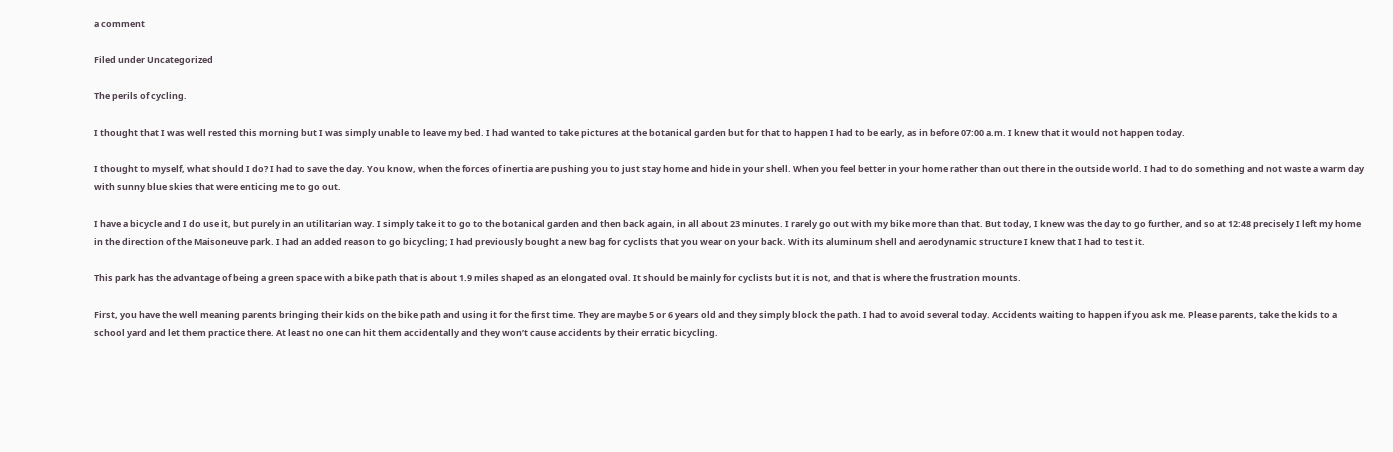a comment

Filed under Uncategorized

The perils of cycling.

I thought that I was well rested this morning but I was simply unable to leave my bed. I had wanted to take pictures at the botanical garden but for that to happen I had to be early, as in before 07:00 a.m. I knew that it would not happen today.

I thought to myself, what should I do? I had to save the day. You know, when the forces of inertia are pushing you to just stay home and hide in your shell. When you feel better in your home rather than out there in the outside world. I had to do something and not waste a warm day with sunny blue skies that were enticing me to go out.

I have a bicycle and I do use it, but purely in an utilitarian way. I simply take it to go to the botanical garden and then back again, in all about 23 minutes. I rarely go out with my bike more than that. But today, I knew was the day to go further, and so at 12:48 precisely I left my home in the direction of the Maisoneuve park. I had an added reason to go bicycling; I had previously bought a new bag for cyclists that you wear on your back. With its aluminum shell and aerodynamic structure I knew that I had to test it.

This park has the advantage of being a green space with a bike path that is about 1.9 miles shaped as an elongated oval. It should be mainly for cyclists but it is not, and that is where the frustration mounts.

First, you have the well meaning parents bringing their kids on the bike path and using it for the first time. They are maybe 5 or 6 years old and they simply block the path. I had to avoid several today. Accidents waiting to happen if you ask me. Please parents, take the kids to a school yard and let them practice there. At least no one can hit them accidentally and they won’t cause accidents by their erratic bicycling.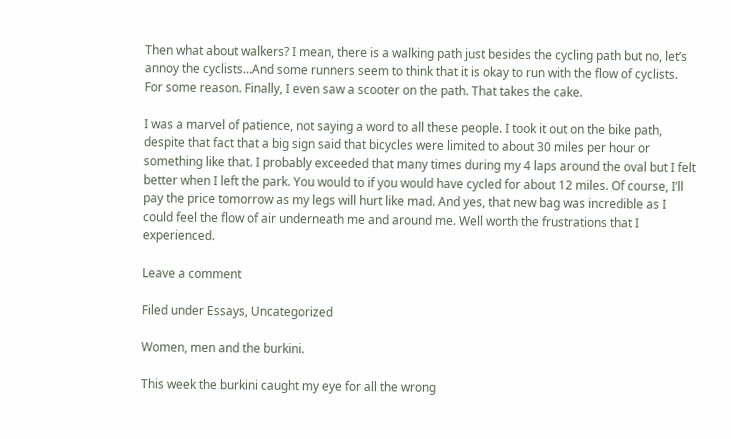Then what about walkers? I mean, there is a walking path just besides the cycling path but no, let’s annoy the cyclists…And some runners seem to think that it is okay to run with the flow of cyclists. For some reason. Finally, I even saw a scooter on the path. That takes the cake.

I was a marvel of patience, not saying a word to all these people. I took it out on the bike path, despite that fact that a big sign said that bicycles were limited to about 30 miles per hour or something like that. I probably exceeded that many times during my 4 laps around the oval but I felt better when I left the park. You would to if you would have cycled for about 12 miles. Of course, I’ll pay the price tomorrow as my legs will hurt like mad. And yes, that new bag was incredible as I could feel the flow of air underneath me and around me. Well worth the frustrations that I experienced.

Leave a comment

Filed under Essays, Uncategorized

Women, men and the burkini.

This week the burkini caught my eye for all the wrong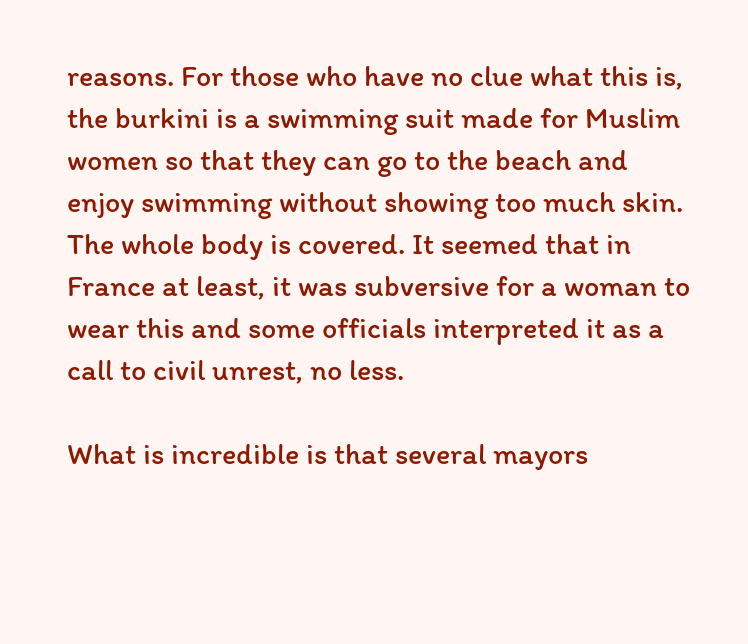reasons. For those who have no clue what this is, the burkini is a swimming suit made for Muslim women so that they can go to the beach and enjoy swimming without showing too much skin. The whole body is covered. It seemed that in France at least, it was subversive for a woman to wear this and some officials interpreted it as a call to civil unrest, no less.

What is incredible is that several mayors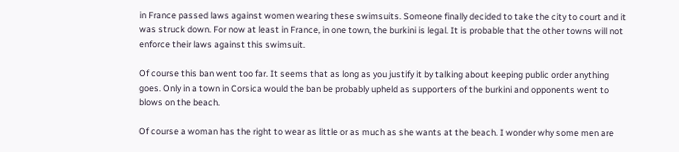in France passed laws against women wearing these swimsuits. Someone finally decided to take the city to court and it was struck down. For now at least in France, in one town, the burkini is legal. It is probable that the other towns will not enforce their laws against this swimsuit.

Of course this ban went too far. It seems that as long as you justify it by talking about keeping public order anything goes. Only in a town in Corsica would the ban be probably upheld as supporters of the burkini and opponents went to blows on the beach.

Of course a woman has the right to wear as little or as much as she wants at the beach. I wonder why some men are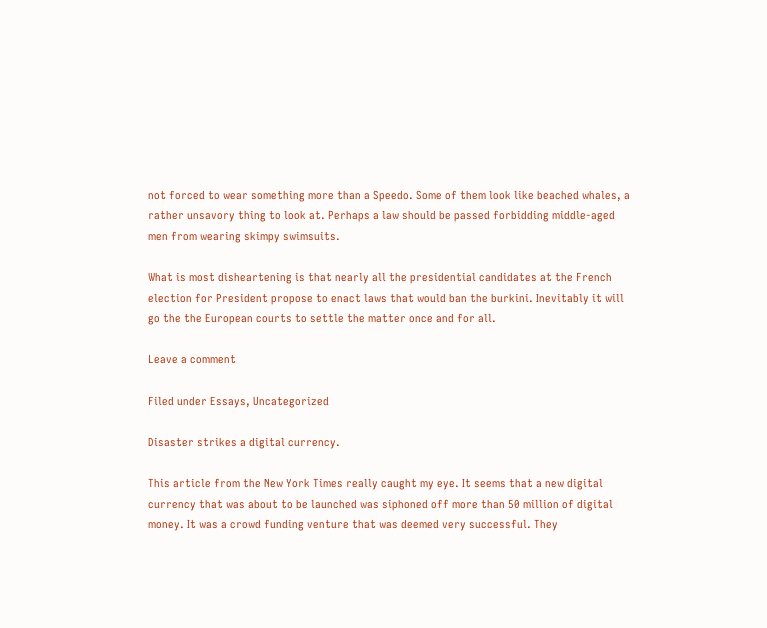not forced to wear something more than a Speedo. Some of them look like beached whales, a rather unsavory thing to look at. Perhaps a law should be passed forbidding middle-aged men from wearing skimpy swimsuits.

What is most disheartening is that nearly all the presidential candidates at the French election for President propose to enact laws that would ban the burkini. Inevitably it will go the the European courts to settle the matter once and for all.

Leave a comment

Filed under Essays, Uncategorized

Disaster strikes a digital currency.

This article from the New York Times really caught my eye. It seems that a new digital currency that was about to be launched was siphoned off more than 50 million of digital money. It was a crowd funding venture that was deemed very successful. They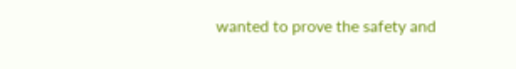wanted to prove the safety and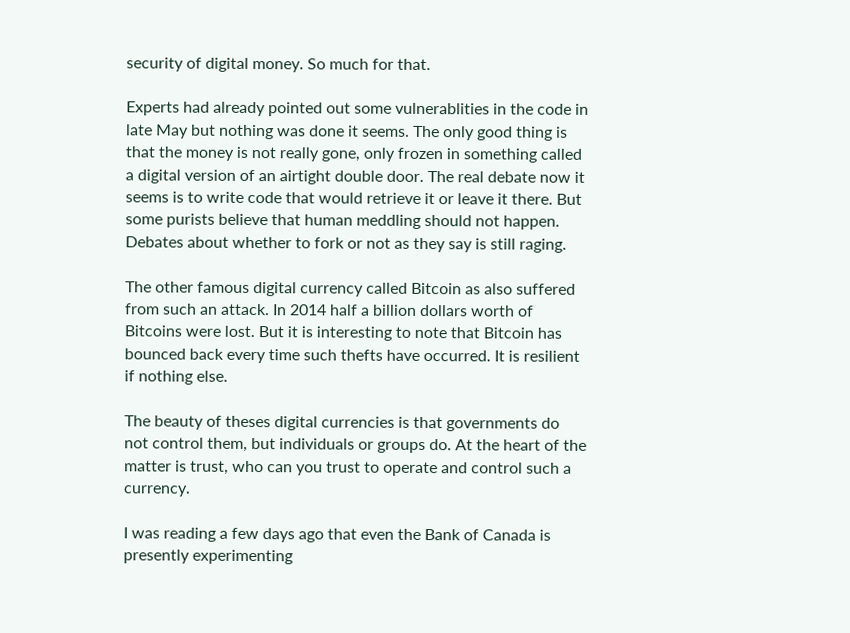security of digital money. So much for that.

Experts had already pointed out some vulnerablities in the code in late May but nothing was done it seems. The only good thing is that the money is not really gone, only frozen in something called a digital version of an airtight double door. The real debate now it seems is to write code that would retrieve it or leave it there. But some purists believe that human meddling should not happen. Debates about whether to fork or not as they say is still raging.

The other famous digital currency called Bitcoin as also suffered from such an attack. In 2014 half a billion dollars worth of Bitcoins were lost. But it is interesting to note that Bitcoin has bounced back every time such thefts have occurred. It is resilient if nothing else.

The beauty of theses digital currencies is that governments do not control them, but individuals or groups do. At the heart of the matter is trust, who can you trust to operate and control such a currency.

I was reading a few days ago that even the Bank of Canada is presently experimenting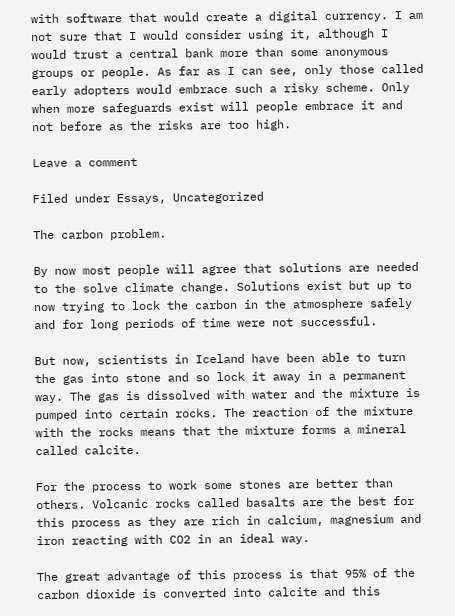with software that would create a digital currency. I am not sure that I would consider using it, although I would trust a central bank more than some anonymous groups or people. As far as I can see, only those called early adopters would embrace such a risky scheme. Only when more safeguards exist will people embrace it and not before as the risks are too high.

Leave a comment

Filed under Essays, Uncategorized

The carbon problem.

By now most people will agree that solutions are needed to the solve climate change. Solutions exist but up to now trying to lock the carbon in the atmosphere safely and for long periods of time were not successful.

But now, scientists in Iceland have been able to turn the gas into stone and so lock it away in a permanent way. The gas is dissolved with water and the mixture is pumped into certain rocks. The reaction of the mixture with the rocks means that the mixture forms a mineral called calcite.

For the process to work some stones are better than others. Volcanic rocks called basalts are the best for this process as they are rich in calcium, magnesium and iron reacting with CO2 in an ideal way.

The great advantage of this process is that 95% of the carbon dioxide is converted into calcite and this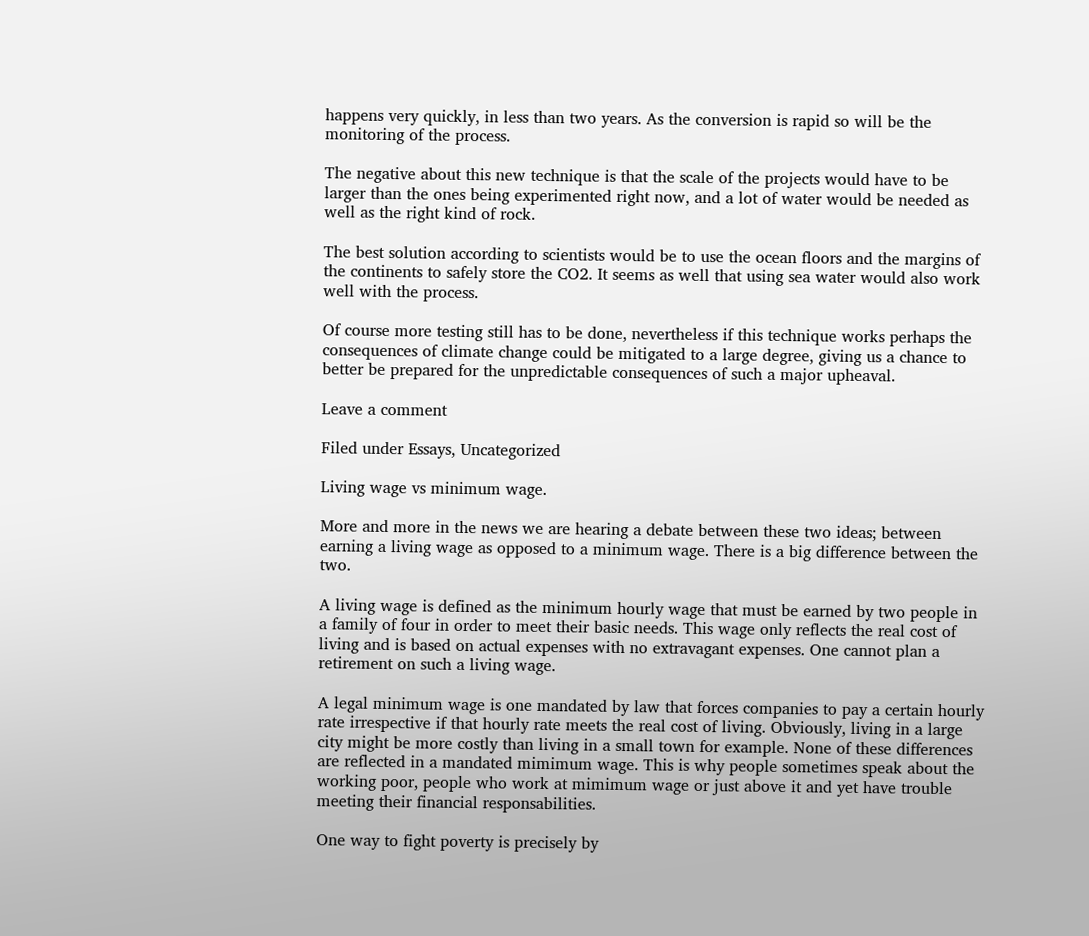happens very quickly, in less than two years. As the conversion is rapid so will be the monitoring of the process.

The negative about this new technique is that the scale of the projects would have to be larger than the ones being experimented right now, and a lot of water would be needed as well as the right kind of rock.

The best solution according to scientists would be to use the ocean floors and the margins of the continents to safely store the CO2. It seems as well that using sea water would also work well with the process.

Of course more testing still has to be done, nevertheless if this technique works perhaps the consequences of climate change could be mitigated to a large degree, giving us a chance to better be prepared for the unpredictable consequences of such a major upheaval.

Leave a comment

Filed under Essays, Uncategorized

Living wage vs minimum wage.

More and more in the news we are hearing a debate between these two ideas; between earning a living wage as opposed to a minimum wage. There is a big difference between the two.

A living wage is defined as the minimum hourly wage that must be earned by two people in a family of four in order to meet their basic needs. This wage only reflects the real cost of living and is based on actual expenses with no extravagant expenses. One cannot plan a retirement on such a living wage.

A legal minimum wage is one mandated by law that forces companies to pay a certain hourly rate irrespective if that hourly rate meets the real cost of living. Obviously, living in a large city might be more costly than living in a small town for example. None of these differences are reflected in a mandated mimimum wage. This is why people sometimes speak about the working poor, people who work at mimimum wage or just above it and yet have trouble meeting their financial responsabilities.

One way to fight poverty is precisely by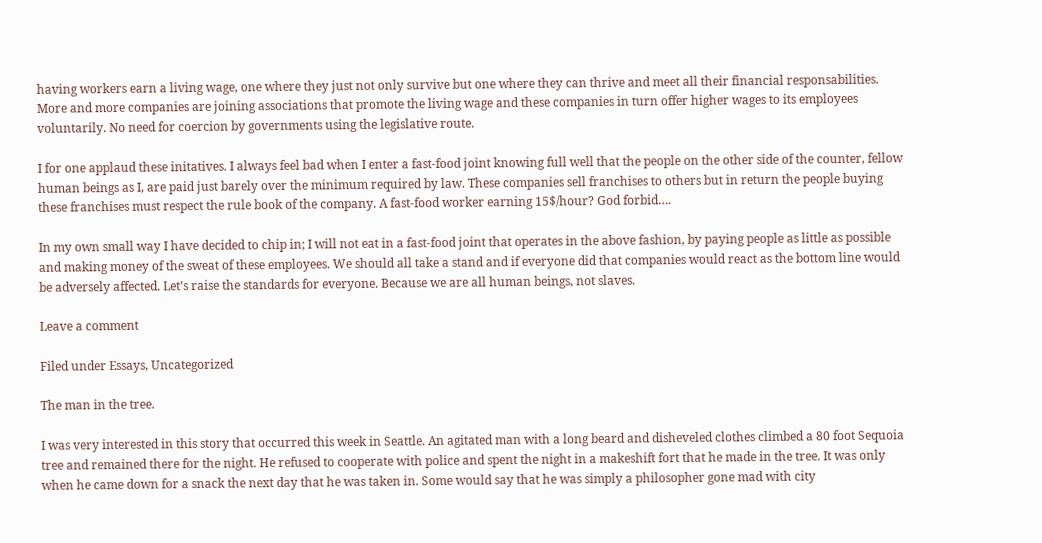having workers earn a living wage, one where they just not only survive but one where they can thrive and meet all their financial responsabilities. More and more companies are joining associations that promote the living wage and these companies in turn offer higher wages to its employees voluntarily. No need for coercion by governments using the legislative route.

I for one applaud these initatives. I always feel bad when I enter a fast-food joint knowing full well that the people on the other side of the counter, fellow human beings as I, are paid just barely over the minimum required by law. These companies sell franchises to others but in return the people buying these franchises must respect the rule book of the company. A fast-food worker earning 15$/hour? God forbid….

In my own small way I have decided to chip in; I will not eat in a fast-food joint that operates in the above fashion, by paying people as little as possible and making money of the sweat of these employees. We should all take a stand and if everyone did that companies would react as the bottom line would be adversely affected. Let’s raise the standards for everyone. Because we are all human beings, not slaves.

Leave a comment

Filed under Essays, Uncategorized

The man in the tree.

I was very interested in this story that occurred this week in Seattle. An agitated man with a long beard and disheveled clothes climbed a 80 foot Sequoia tree and remained there for the night. He refused to cooperate with police and spent the night in a makeshift fort that he made in the tree. It was only when he came down for a snack the next day that he was taken in. Some would say that he was simply a philosopher gone mad with city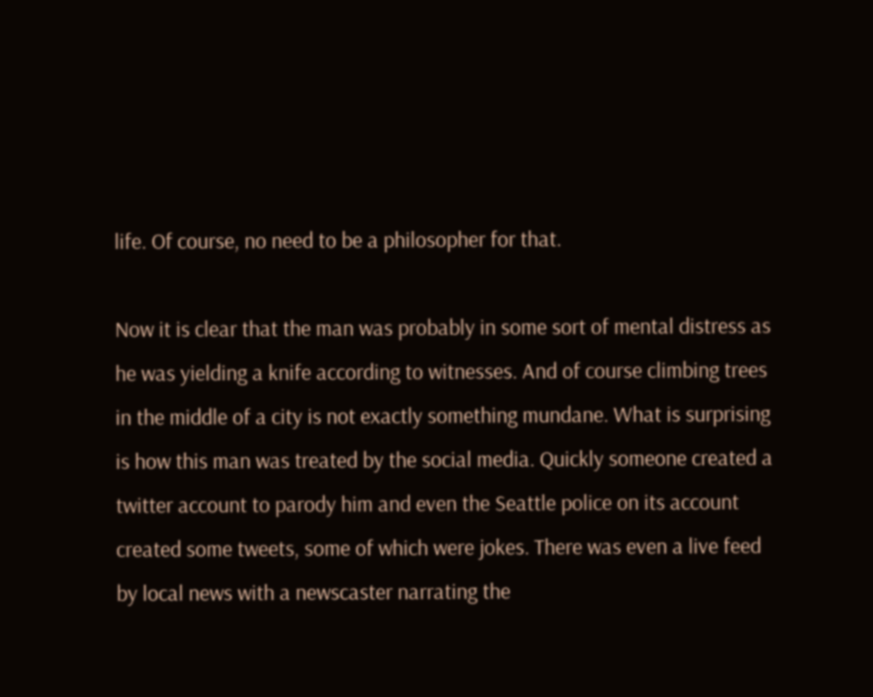life. Of course, no need to be a philosopher for that.

Now it is clear that the man was probably in some sort of mental distress as he was yielding a knife according to witnesses. And of course climbing trees in the middle of a city is not exactly something mundane. What is surprising is how this man was treated by the social media. Quickly someone created a twitter account to parody him and even the Seattle police on its account created some tweets, some of which were jokes. There was even a live feed by local news with a newscaster narrating the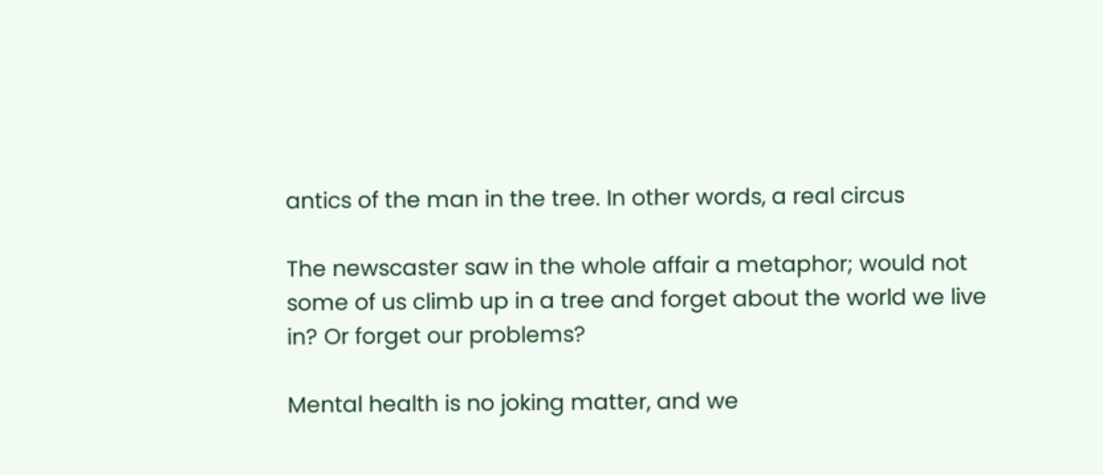antics of the man in the tree. In other words, a real circus

The newscaster saw in the whole affair a metaphor; would not some of us climb up in a tree and forget about the world we live in? Or forget our problems?

Mental health is no joking matter, and we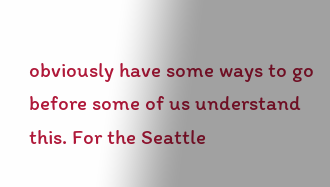obviously have some ways to go before some of us understand this. For the Seattle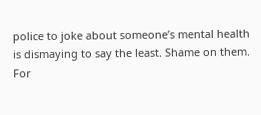police to joke about someone’s mental health is dismaying to say the least. Shame on them. For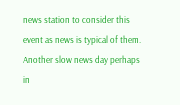news station to consider this event as news is typical of them. Another slow news day perhaps in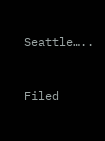Seattle…..


Filed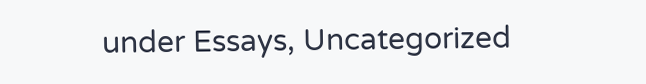under Essays, Uncategorized